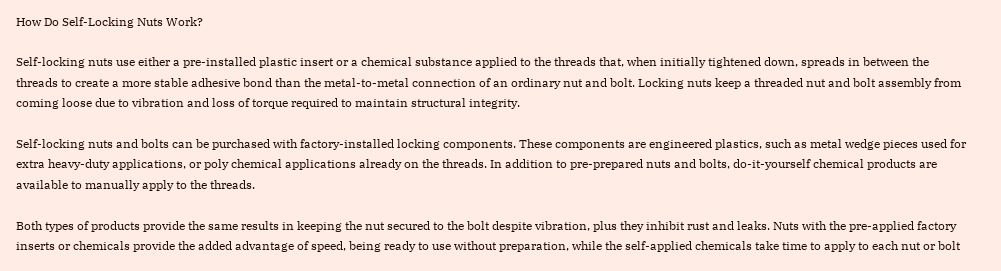How Do Self-Locking Nuts Work?

Self-locking nuts use either a pre-installed plastic insert or a chemical substance applied to the threads that, when initially tightened down, spreads in between the threads to create a more stable adhesive bond than the metal-to-metal connection of an ordinary nut and bolt. Locking nuts keep a threaded nut and bolt assembly from coming loose due to vibration and loss of torque required to maintain structural integrity.

Self-locking nuts and bolts can be purchased with factory-installed locking components. These components are engineered plastics, such as metal wedge pieces used for extra heavy-duty applications, or poly chemical applications already on the threads. In addition to pre-prepared nuts and bolts, do-it-yourself chemical products are available to manually apply to the threads.

Both types of products provide the same results in keeping the nut secured to the bolt despite vibration, plus they inhibit rust and leaks. Nuts with the pre-applied factory inserts or chemicals provide the added advantage of speed, being ready to use without preparation, while the self-applied chemicals take time to apply to each nut or bolt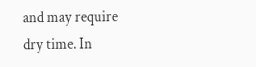and may require dry time. In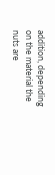addition, depending on the material the nuts are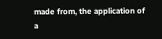made from, the application of a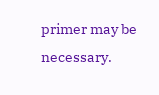primer may be necessary.